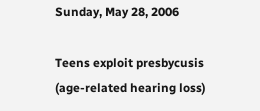Sunday, May 28, 2006

Teens exploit presbycusis (age-related hearing loss)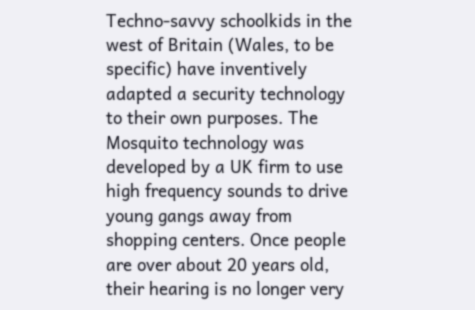Techno-savvy schoolkids in the west of Britain (Wales, to be specific) have inventively adapted a security technology to their own purposes. The Mosquito technology was developed by a UK firm to use high frequency sounds to drive young gangs away from shopping centers. Once people are over about 20 years old, their hearing is no longer very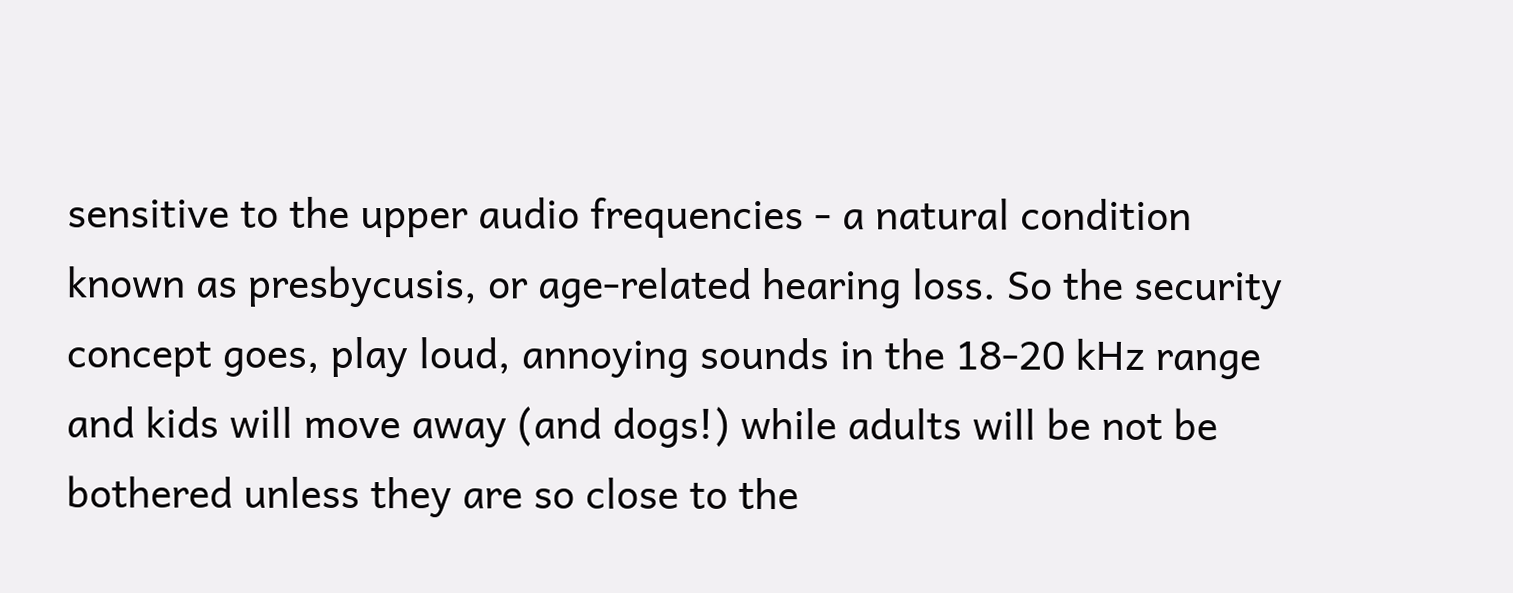sensitive to the upper audio frequencies - a natural condition known as presbycusis, or age-related hearing loss. So the security concept goes, play loud, annoying sounds in the 18-20 kHz range and kids will move away (and dogs!) while adults will be not be bothered unless they are so close to the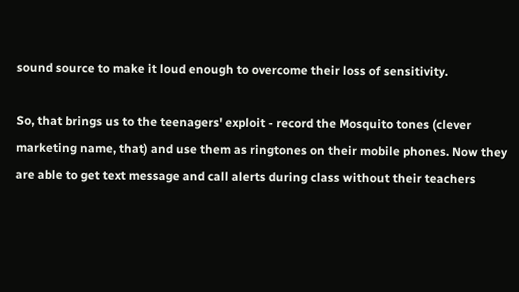sound source to make it loud enough to overcome their loss of sensitivity.

So, that brings us to the teenagers' exploit - record the Mosquito tones (clever marketing name, that) and use them as ringtones on their mobile phones. Now they are able to get text message and call alerts during class without their teachers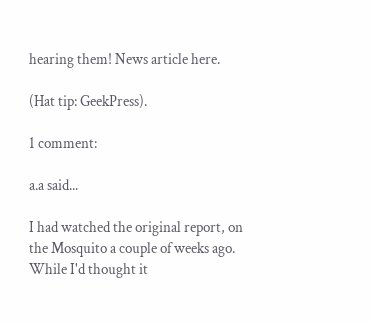hearing them! News article here.

(Hat tip: GeekPress).

1 comment:

a.a said...

I had watched the original report, on the Mosquito a couple of weeks ago. While I'd thought it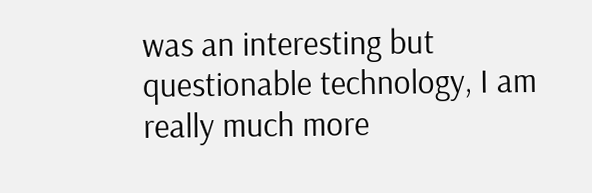was an interesting but questionable technology, I am really much more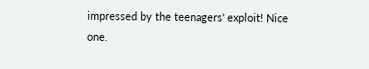impressed by the teenagers' exploit! Nice one.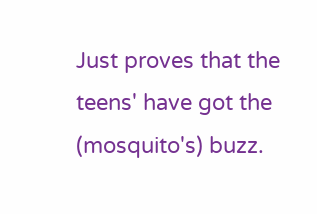Just proves that the teens' have got the (mosquito's) buzz.